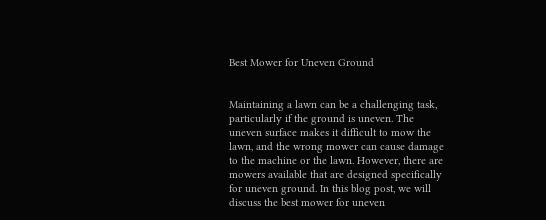Best Mower for Uneven Ground


Maintaining a lawn can be a challenging task, particularly if the ground is uneven. The uneven surface makes it difficult to mow the lawn, and the wrong mower can cause damage to the machine or the lawn. However, there are mowers available that are designed specifically for uneven ground. In this blog post, we will discuss the best mower for uneven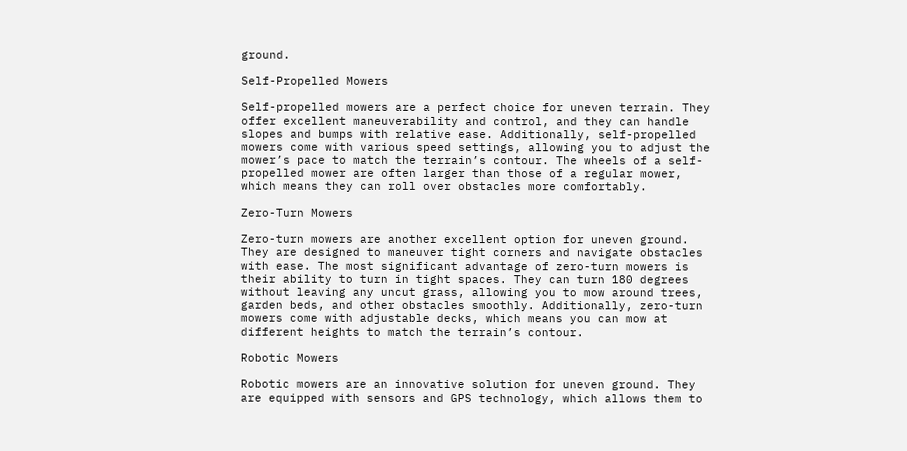ground.

Self-Propelled Mowers

Self-propelled mowers are a perfect choice for uneven terrain. They offer excellent maneuverability and control, and they can handle slopes and bumps with relative ease. Additionally, self-propelled mowers come with various speed settings, allowing you to adjust the mower’s pace to match the terrain’s contour. The wheels of a self-propelled mower are often larger than those of a regular mower, which means they can roll over obstacles more comfortably.

Zero-Turn Mowers

Zero-turn mowers are another excellent option for uneven ground. They are designed to maneuver tight corners and navigate obstacles with ease. The most significant advantage of zero-turn mowers is their ability to turn in tight spaces. They can turn 180 degrees without leaving any uncut grass, allowing you to mow around trees, garden beds, and other obstacles smoothly. Additionally, zero-turn mowers come with adjustable decks, which means you can mow at different heights to match the terrain’s contour.

Robotic Mowers

Robotic mowers are an innovative solution for uneven ground. They are equipped with sensors and GPS technology, which allows them to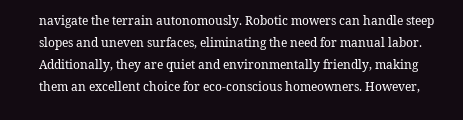navigate the terrain autonomously. Robotic mowers can handle steep slopes and uneven surfaces, eliminating the need for manual labor. Additionally, they are quiet and environmentally friendly, making them an excellent choice for eco-conscious homeowners. However,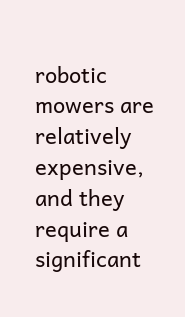robotic mowers are relatively expensive, and they require a significant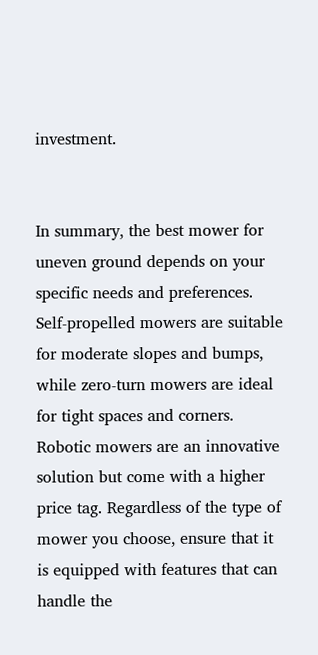investment.


In summary, the best mower for uneven ground depends on your specific needs and preferences. Self-propelled mowers are suitable for moderate slopes and bumps, while zero-turn mowers are ideal for tight spaces and corners. Robotic mowers are an innovative solution but come with a higher price tag. Regardless of the type of mower you choose, ensure that it is equipped with features that can handle the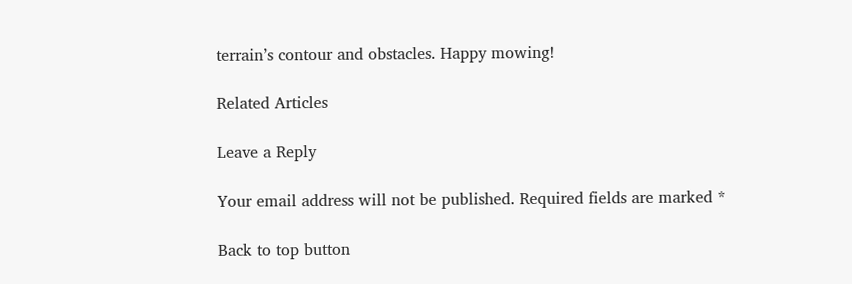terrain’s contour and obstacles. Happy mowing!

Related Articles

Leave a Reply

Your email address will not be published. Required fields are marked *

Back to top button